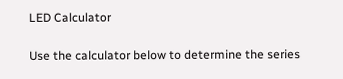LED Calculator

Use the calculator below to determine the series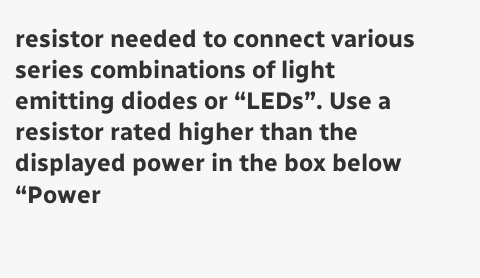resistor needed to connect various series combinations of light emitting diodes or “LEDs”. Use a resistor rated higher than the displayed power in the box below “Power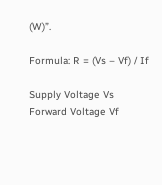(W)”.

Formula: R = (Vs – Vf) / If

Supply Voltage Vs
Forward Voltage Vf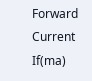Forward Current If(ma)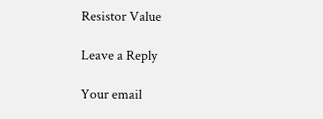Resistor Value

Leave a Reply

Your email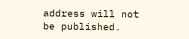address will not be published.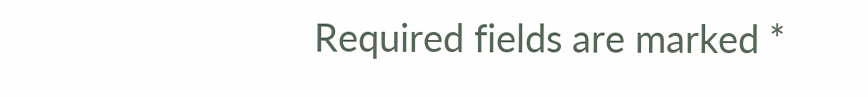Required fields are marked *